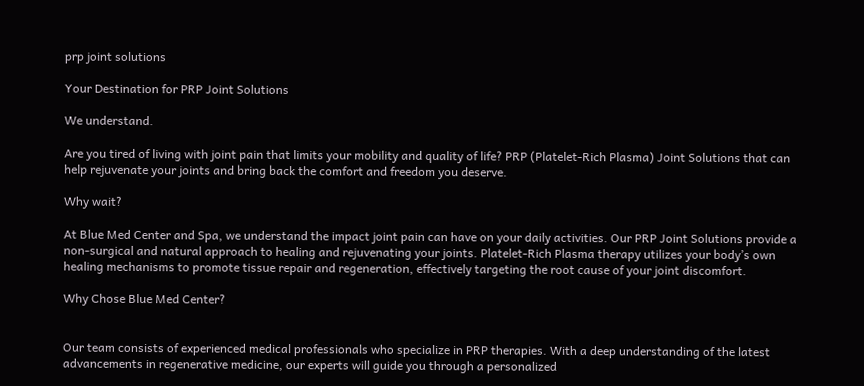prp joint solutions

Your Destination for PRP Joint Solutions

We understand.

Are you tired of living with joint pain that limits your mobility and quality of life? PRP (Platelet-Rich Plasma) Joint Solutions that can help rejuvenate your joints and bring back the comfort and freedom you deserve.

Why wait?

At Blue Med Center and Spa, we understand the impact joint pain can have on your daily activities. Our PRP Joint Solutions provide a non-surgical and natural approach to healing and rejuvenating your joints. Platelet-Rich Plasma therapy utilizes your body’s own healing mechanisms to promote tissue repair and regeneration, effectively targeting the root cause of your joint discomfort.

Why Chose Blue Med Center?


Our team consists of experienced medical professionals who specialize in PRP therapies. With a deep understanding of the latest advancements in regenerative medicine, our experts will guide you through a personalized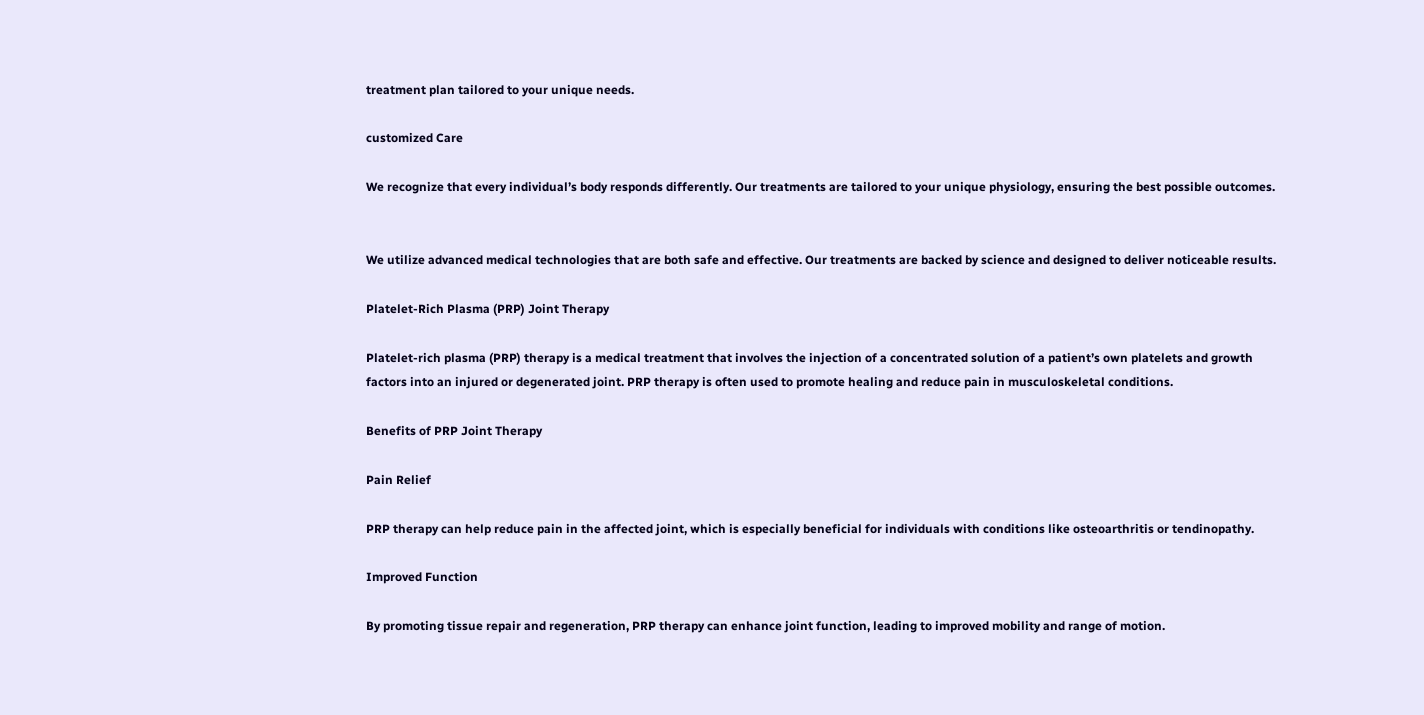treatment plan tailored to your unique needs.

customized Care

We recognize that every individual’s body responds differently. Our treatments are tailored to your unique physiology, ensuring the best possible outcomes.


We utilize advanced medical technologies that are both safe and effective. Our treatments are backed by science and designed to deliver noticeable results.

Platelet-Rich Plasma (PRP) Joint Therapy

Platelet-rich plasma (PRP) therapy is a medical treatment that involves the injection of a concentrated solution of a patient’s own platelets and growth factors into an injured or degenerated joint. PRP therapy is often used to promote healing and reduce pain in musculoskeletal conditions.

Benefits of PRP Joint Therapy

Pain Relief

PRP therapy can help reduce pain in the affected joint, which is especially beneficial for individuals with conditions like osteoarthritis or tendinopathy.

Improved Function

By promoting tissue repair and regeneration, PRP therapy can enhance joint function, leading to improved mobility and range of motion.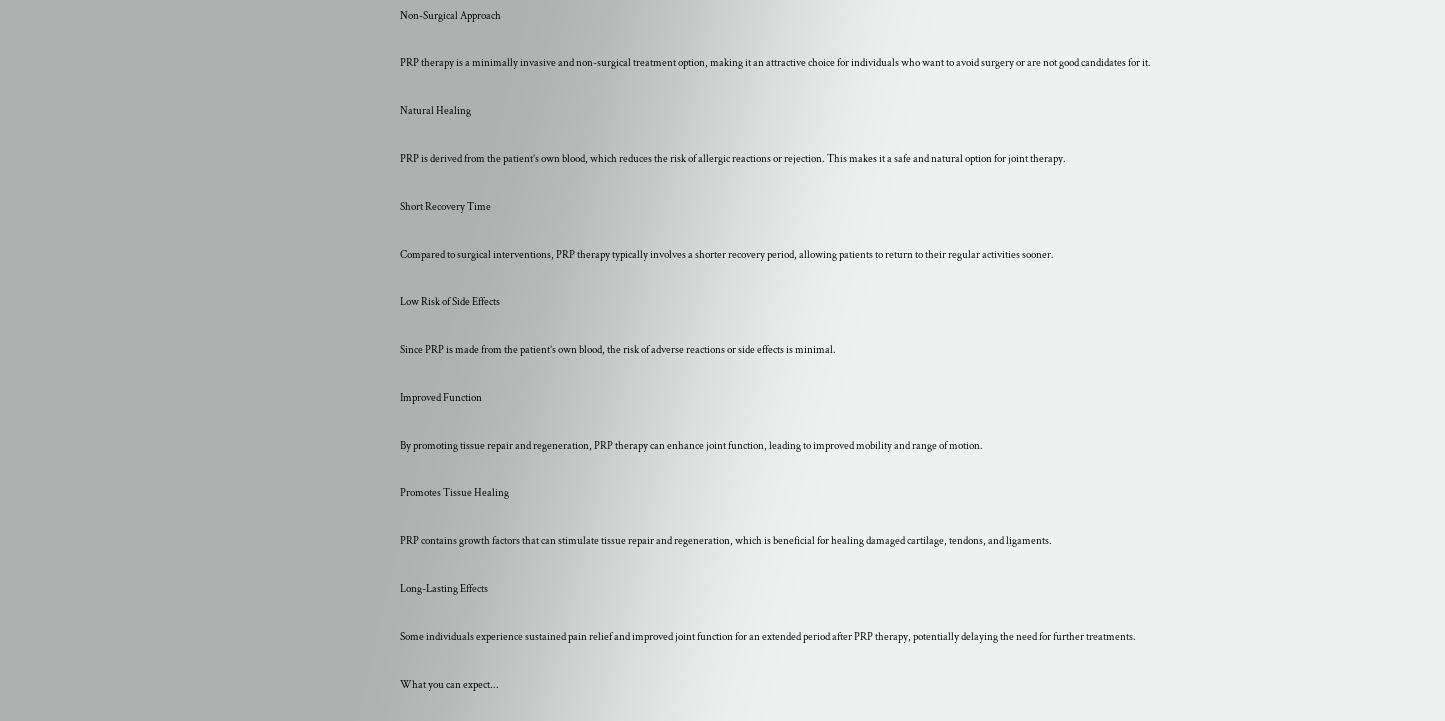Non-Surgical Approach

PRP therapy is a minimally invasive and non-surgical treatment option, making it an attractive choice for individuals who want to avoid surgery or are not good candidates for it.

Natural Healing

PRP is derived from the patient’s own blood, which reduces the risk of allergic reactions or rejection. This makes it a safe and natural option for joint therapy.

Short Recovery Time

Compared to surgical interventions, PRP therapy typically involves a shorter recovery period, allowing patients to return to their regular activities sooner.

Low Risk of Side Effects

Since PRP is made from the patient’s own blood, the risk of adverse reactions or side effects is minimal.

Improved Function

By promoting tissue repair and regeneration, PRP therapy can enhance joint function, leading to improved mobility and range of motion.

Promotes Tissue Healing

PRP contains growth factors that can stimulate tissue repair and regeneration, which is beneficial for healing damaged cartilage, tendons, and ligaments.

Long-Lasting Effects

Some individuals experience sustained pain relief and improved joint function for an extended period after PRP therapy, potentially delaying the need for further treatments.

What you can expect...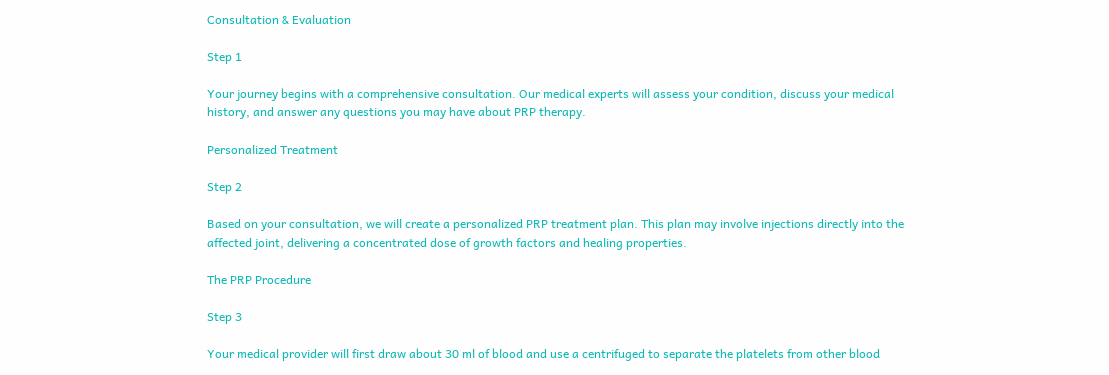Consultation & Evaluation

Step 1

Your journey begins with a comprehensive consultation. Our medical experts will assess your condition, discuss your medical history, and answer any questions you may have about PRP therapy.

Personalized Treatment

Step 2

Based on your consultation, we will create a personalized PRP treatment plan. This plan may involve injections directly into the affected joint, delivering a concentrated dose of growth factors and healing properties.

The PRP Procedure

Step 3

Your medical provider will first draw about 30 ml of blood and use a centrifuged to separate the platelets from other blood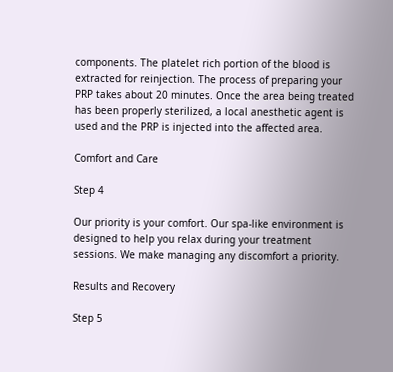components. The platelet rich portion of the blood is extracted for reinjection. The process of preparing your PRP takes about 20 minutes. Once the area being treated has been properly sterilized, a local anesthetic agent is used and the PRP is injected into the affected area.

Comfort and Care

Step 4

Our priority is your comfort. Our spa-like environment is designed to help you relax during your treatment sessions. We make managing any discomfort a priority.

Results and Recovery

Step 5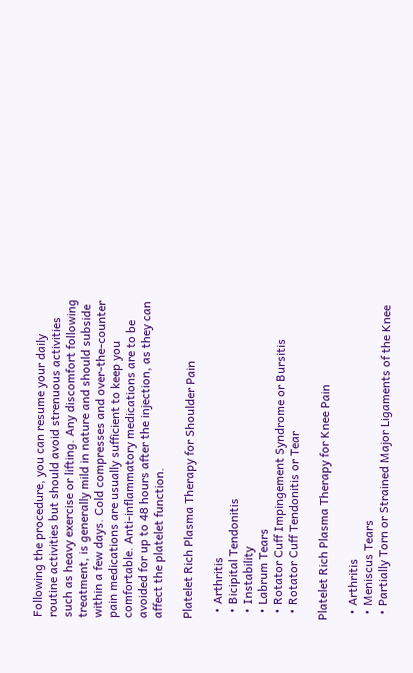Following the procedure, you can resume your daily routine activities but should avoid strenuous activities such as heavy exercise or lifting. Any discomfort following treatment, is generally mild in nature and should subside within a few days. Cold compresses and over-the-counter pain medications are usually sufficient to keep you comfortable. Anti-inflammatory medications are to be avoided for up to 48 hours after the injection, as they can affect the platelet function.

Platelet Rich Plasma Therapy for Shoulder Pain

  • Arthritis
  • Bicipital Tendonitis
  • Instability
  • Labrum Tears
  • Rotator Cuff Impingement Syndrome or Bursitis
  • Rotator Cuff Tendonitis or Tear

Platelet Rich Plasma Therapy for Knee Pain

  • Arthritis
  • Meniscus Tears
  • Partially Torn or Strained Major Ligaments of the Knee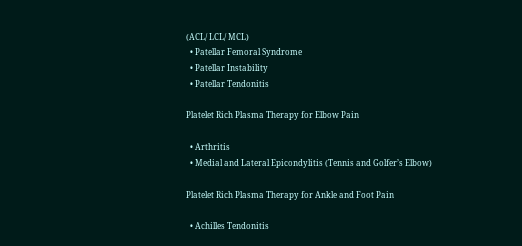(ACL/ LCL/ MCL)
  • Patellar Femoral Syndrome
  • Patellar Instability
  • Patellar Tendonitis

Platelet Rich Plasma Therapy for Elbow Pain

  • Arthritis
  • Medial and Lateral Epicondylitis (Tennis and Golfer’s Elbow)

Platelet Rich Plasma Therapy for Ankle and Foot Pain

  • Achilles Tendonitis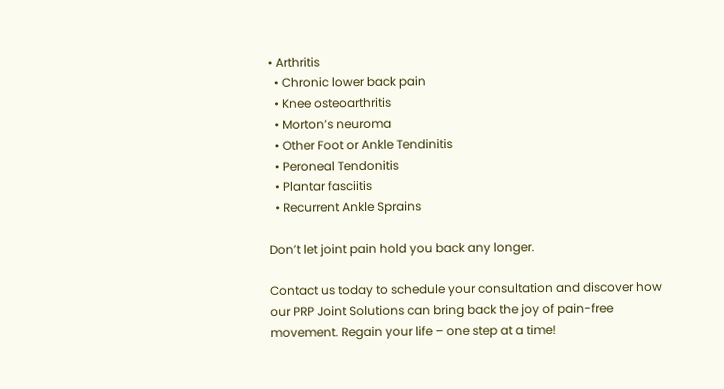• Arthritis
  • Chronic lower back pain
  • Knee osteoarthritis
  • Morton’s neuroma
  • Other Foot or Ankle Tendinitis
  • Peroneal Tendonitis
  • Plantar fasciitis
  • Recurrent Ankle Sprains

Don’t let joint pain hold you back any longer.

Contact us today to schedule your consultation and discover how our PRP Joint Solutions can bring back the joy of pain-free movement. Regain your life – one step at a time!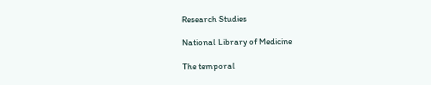Research Studies

National Library of Medicine

The temporal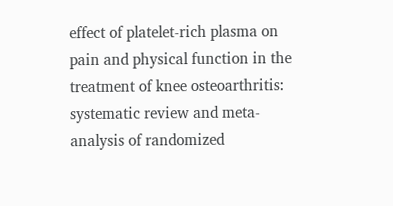effect of platelet-rich plasma on pain and physical function in the treatment of knee osteoarthritis:
systematic review and meta-analysis of randomized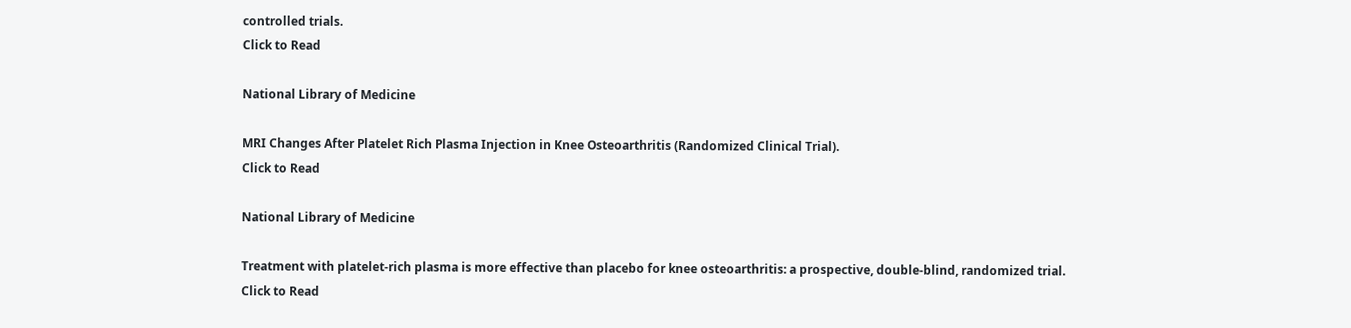controlled trials.
Click to Read

National Library of Medicine

MRI Changes After Platelet Rich Plasma Injection in Knee Osteoarthritis (Randomized Clinical Trial).
Click to Read

National Library of Medicine

Treatment with platelet-rich plasma is more effective than placebo for knee osteoarthritis: a prospective, double-blind, randomized trial.
Click to Read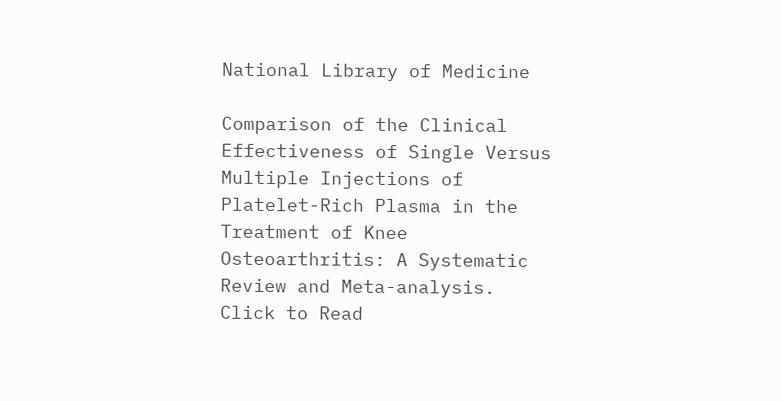National Library of Medicine

Comparison of the Clinical Effectiveness of Single Versus Multiple Injections of Platelet-Rich Plasma in the Treatment of Knee Osteoarthritis: A Systematic Review and Meta-analysis.
Click to Read